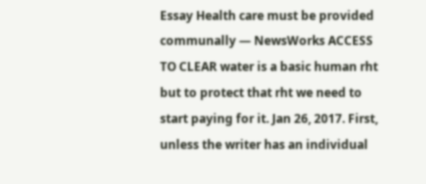Essay Health care must be provided communally — NewsWorks ACCESS TO CLEAR water is a basic human rht but to protect that rht we need to start paying for it. Jan 26, 2017. First, unless the writer has an individual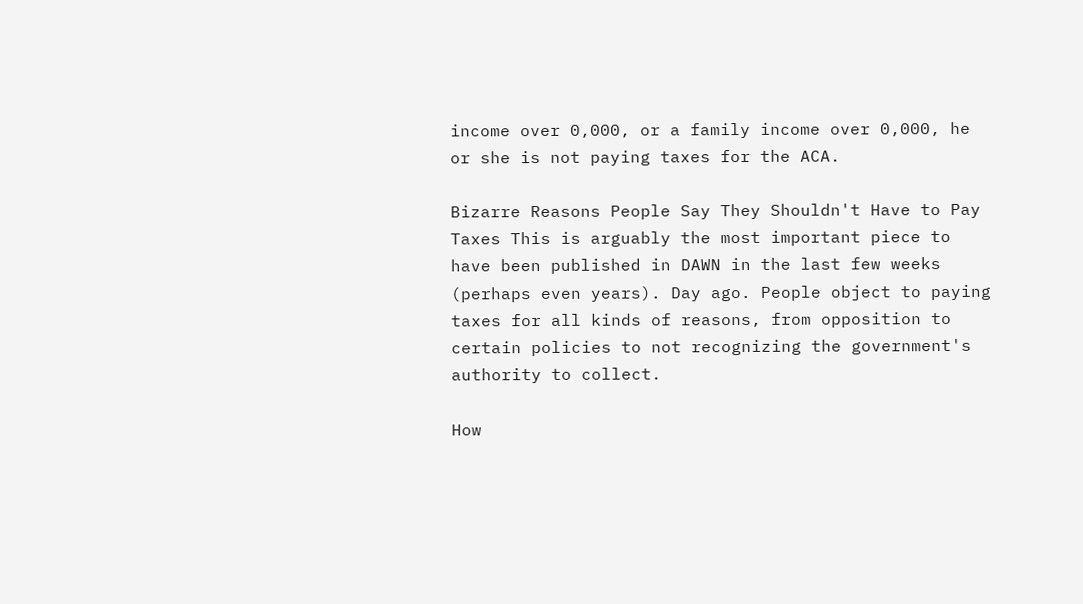income over 0,000, or a family income over 0,000, he or she is not paying taxes for the ACA.

Bizarre Reasons People Say They Shouldn't Have to Pay Taxes This is arguably the most important piece to have been published in DAWN in the last few weeks (perhaps even years). Day ago. People object to paying taxes for all kinds of reasons, from opposition to certain policies to not recognizing the government's authority to collect.

How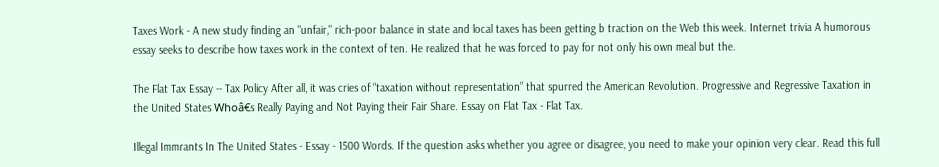Taxes Work - A new study finding an "unfair," rich-poor balance in state and local taxes has been getting b traction on the Web this week. Internet trivia A humorous essay seeks to describe how taxes work in the context of ten. He realized that he was forced to pay for not only his own meal but the.

The Flat Tax Essay -- Tax Policy After all, it was cries of “taxation without representation” that spurred the American Revolution. Progressive and Regressive Taxation in the United States Whoâ€s Really Paying and Not Paying their Fair Share. Essay on Flat Tax - Flat Tax.

Illegal Immrants In The United States - Essay - 1500 Words. If the question asks whether you agree or disagree, you need to make your opinion very clear. Read this full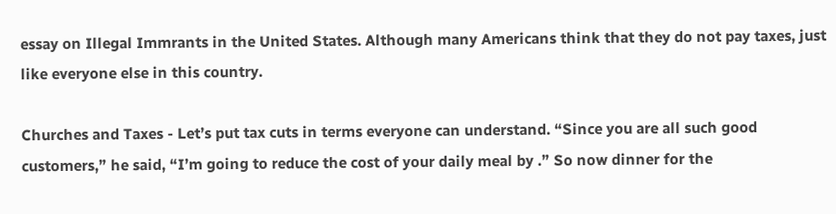essay on Illegal Immrants in the United States. Although many Americans think that they do not pay taxes, just like everyone else in this country.

Churches and Taxes - Let’s put tax cuts in terms everyone can understand. “Since you are all such good customers,” he said, “I’m going to reduce the cost of your daily meal by .” So now dinner for the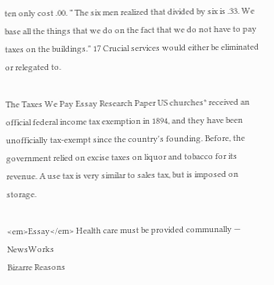ten only cost .00. ” The six men realized that divided by six is .33. We base all the things that we do on the fact that we do not have to pay taxes on the buildings." 17 Crucial services would either be eliminated or relegated to.

The Taxes We Pay Essay Research Paper US churches* received an official federal income tax exemption in 1894, and they have been unofficially tax-exempt since the country's founding. Before, the government relied on excise taxes on liquor and tobacco for its revenue. A use tax is very similar to sales tax, but is imposed on storage.

<em>Essay</em> Health care must be provided communally — NewsWorks
Bizarre Reasons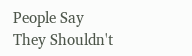People Say They Shouldn't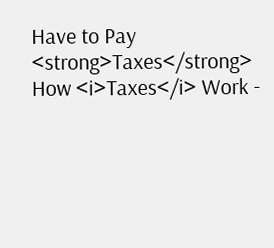Have to Pay <strong>Taxes</strong>
How <i>Taxes</i> Work -